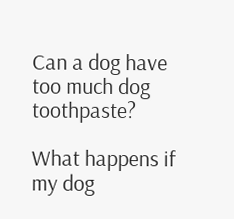Can a dog have too much dog toothpaste?

What happens if my dog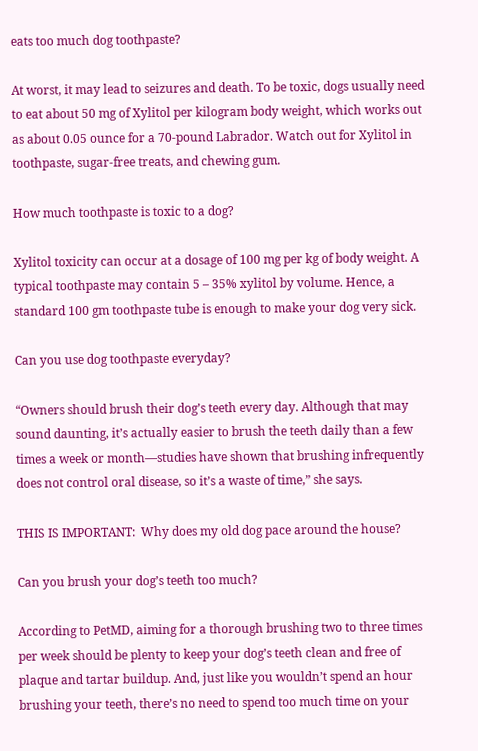eats too much dog toothpaste?

At worst, it may lead to seizures and death. To be toxic, dogs usually need to eat about 50 mg of Xylitol per kilogram body weight, which works out as about 0.05 ounce for a 70-pound Labrador. Watch out for Xylitol in toothpaste, sugar-free treats, and chewing gum.

How much toothpaste is toxic to a dog?

Xylitol toxicity can occur at a dosage of 100 mg per kg of body weight. A typical toothpaste may contain 5 – 35% xylitol by volume. Hence, a standard 100 gm toothpaste tube is enough to make your dog very sick.

Can you use dog toothpaste everyday?

“Owners should brush their dog’s teeth every day. Although that may sound daunting, it’s actually easier to brush the teeth daily than a few times a week or month—studies have shown that brushing infrequently does not control oral disease, so it’s a waste of time,” she says.

THIS IS IMPORTANT:  Why does my old dog pace around the house?

Can you brush your dog’s teeth too much?

According to PetMD, aiming for a thorough brushing two to three times per week should be plenty to keep your dog’s teeth clean and free of plaque and tartar buildup. And, just like you wouldn’t spend an hour brushing your teeth, there’s no need to spend too much time on your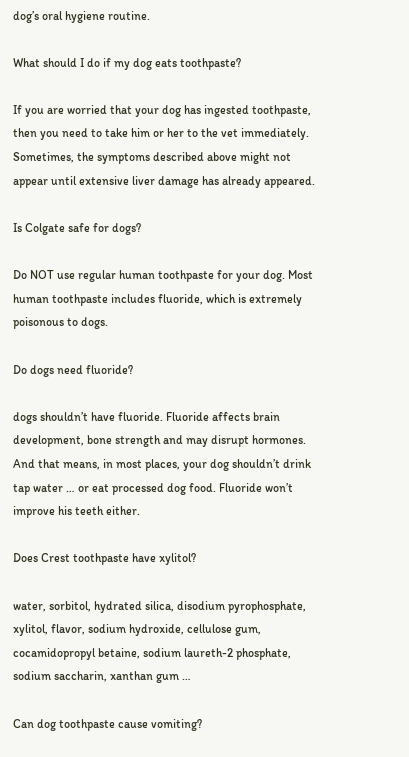dog’s oral hygiene routine.

What should I do if my dog eats toothpaste?

If you are worried that your dog has ingested toothpaste, then you need to take him or her to the vet immediately. Sometimes, the symptoms described above might not appear until extensive liver damage has already appeared.

Is Colgate safe for dogs?

Do NOT use regular human toothpaste for your dog. Most human toothpaste includes fluoride, which is extremely poisonous to dogs.

Do dogs need fluoride?

dogs shouldn’t have fluoride. Fluoride affects brain development, bone strength and may disrupt hormones. And that means, in most places, your dog shouldn’t drink tap water … or eat processed dog food. Fluoride won’t improve his teeth either.

Does Crest toothpaste have xylitol?

water, sorbitol, hydrated silica, disodium pyrophosphate, xylitol, flavor, sodium hydroxide, cellulose gum, cocamidopropyl betaine, sodium laureth-2 phosphate, sodium saccharin, xanthan gum …

Can dog toothpaste cause vomiting?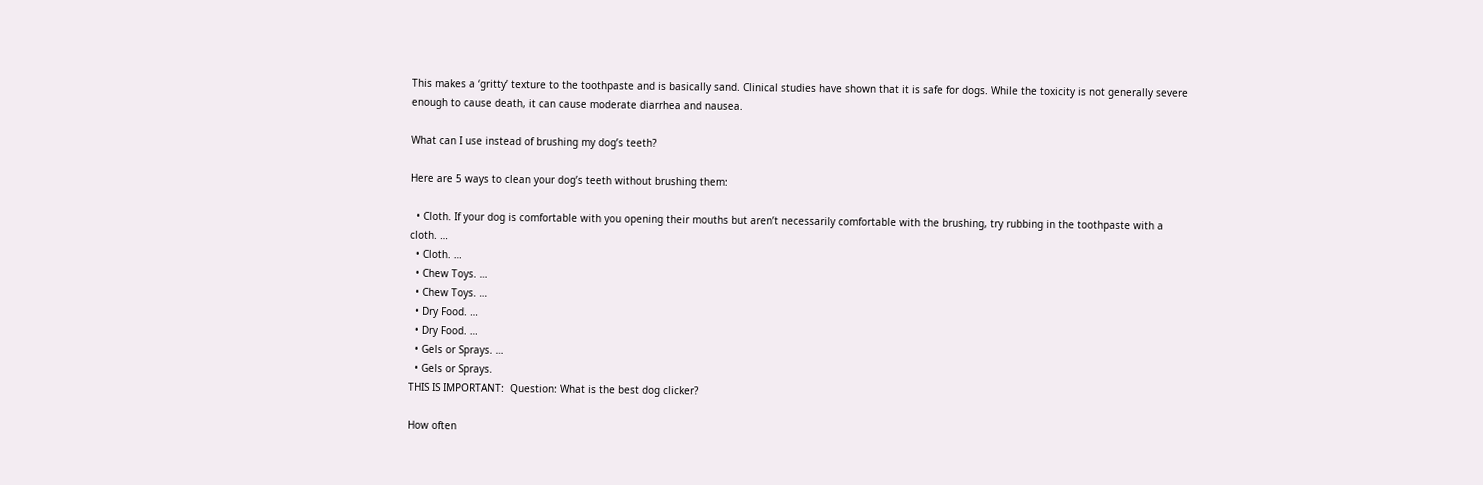This makes a ‘gritty’ texture to the toothpaste and is basically sand. Clinical studies have shown that it is safe for dogs. While the toxicity is not generally severe enough to cause death, it can cause moderate diarrhea and nausea.

What can I use instead of brushing my dog’s teeth?

Here are 5 ways to clean your dog’s teeth without brushing them:

  • Cloth. If your dog is comfortable with you opening their mouths but aren’t necessarily comfortable with the brushing, try rubbing in the toothpaste with a cloth. …
  • Cloth. …
  • Chew Toys. …
  • Chew Toys. …
  • Dry Food. …
  • Dry Food. …
  • Gels or Sprays. …
  • Gels or Sprays.
THIS IS IMPORTANT:  Question: What is the best dog clicker?

How often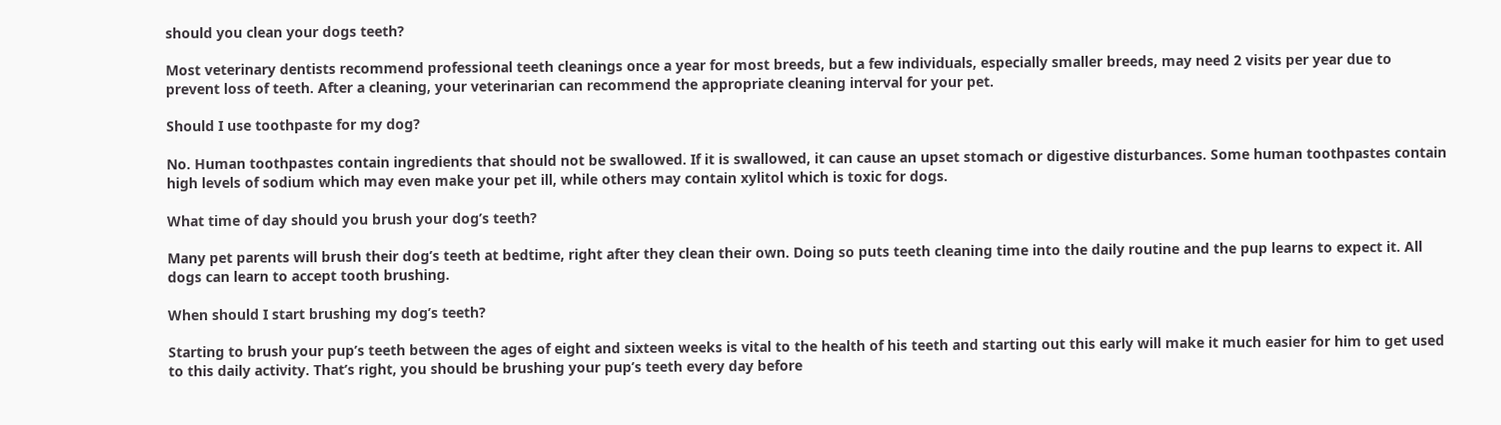should you clean your dogs teeth?

Most veterinary dentists recommend professional teeth cleanings once a year for most breeds, but a few individuals, especially smaller breeds, may need 2 visits per year due to prevent loss of teeth. After a cleaning, your veterinarian can recommend the appropriate cleaning interval for your pet.

Should I use toothpaste for my dog?

No. Human toothpastes contain ingredients that should not be swallowed. If it is swallowed, it can cause an upset stomach or digestive disturbances. Some human toothpastes contain high levels of sodium which may even make your pet ill, while others may contain xylitol which is toxic for dogs.

What time of day should you brush your dog’s teeth?

Many pet parents will brush their dog’s teeth at bedtime, right after they clean their own. Doing so puts teeth cleaning time into the daily routine and the pup learns to expect it. All dogs can learn to accept tooth brushing.

When should I start brushing my dog’s teeth?

Starting to brush your pup’s teeth between the ages of eight and sixteen weeks is vital to the health of his teeth and starting out this early will make it much easier for him to get used to this daily activity. That’s right, you should be brushing your pup’s teeth every day before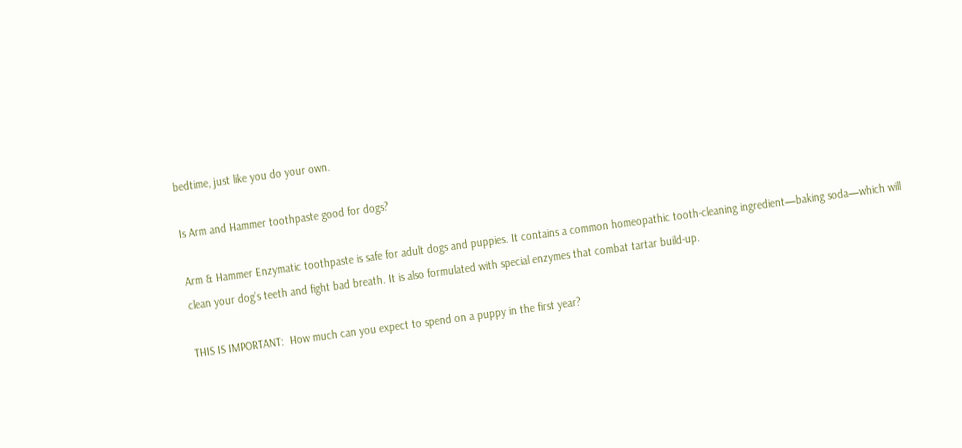bedtime, just like you do your own.

Is Arm and Hammer toothpaste good for dogs?

Arm & Hammer Enzymatic toothpaste is safe for adult dogs and puppies. It contains a common homeopathic tooth-cleaning ingredient—baking soda—which will clean your dog’s teeth and fight bad breath. It is also formulated with special enzymes that combat tartar build-up.

THIS IS IMPORTANT:  How much can you expect to spend on a puppy in the first year?